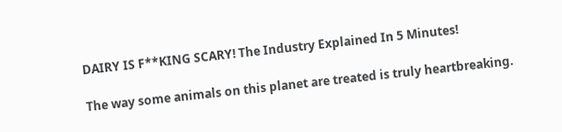DAIRY IS F**KING SCARY! The Industry Explained In 5 Minutes!

The way some animals on this planet are treated is truly heartbreaking.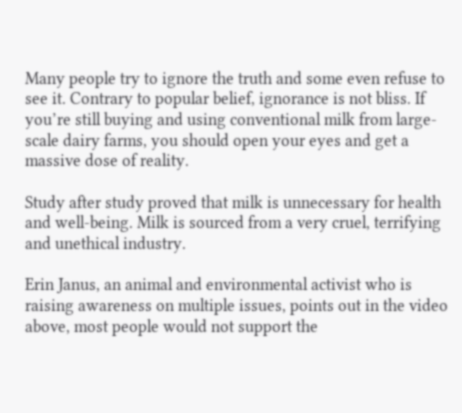Many people try to ignore the truth and some even refuse to see it. Contrary to popular belief, ignorance is not bliss. If you’re still buying and using conventional milk from large-scale dairy farms, you should open your eyes and get a massive dose of reality.

Study after study proved that milk is unnecessary for health and well-being. Milk is sourced from a very cruel, terrifying and unethical industry.

Erin Janus, an animal and environmental activist who is raising awareness on multiple issues, points out in the video above, most people would not support the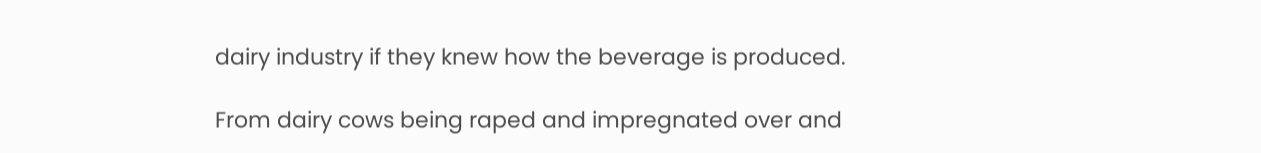dairy industry if they knew how the beverage is produced.

From dairy cows being raped and impregnated over and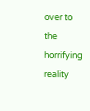over to the horrifying reality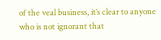of the veal business, it’s clear to anyone who is not ignorant that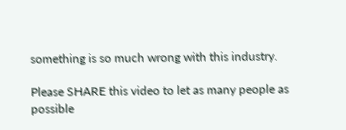something is so much wrong with this industry.

Please SHARE this video to let as many people as possible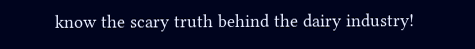know the scary truth behind the dairy industry!